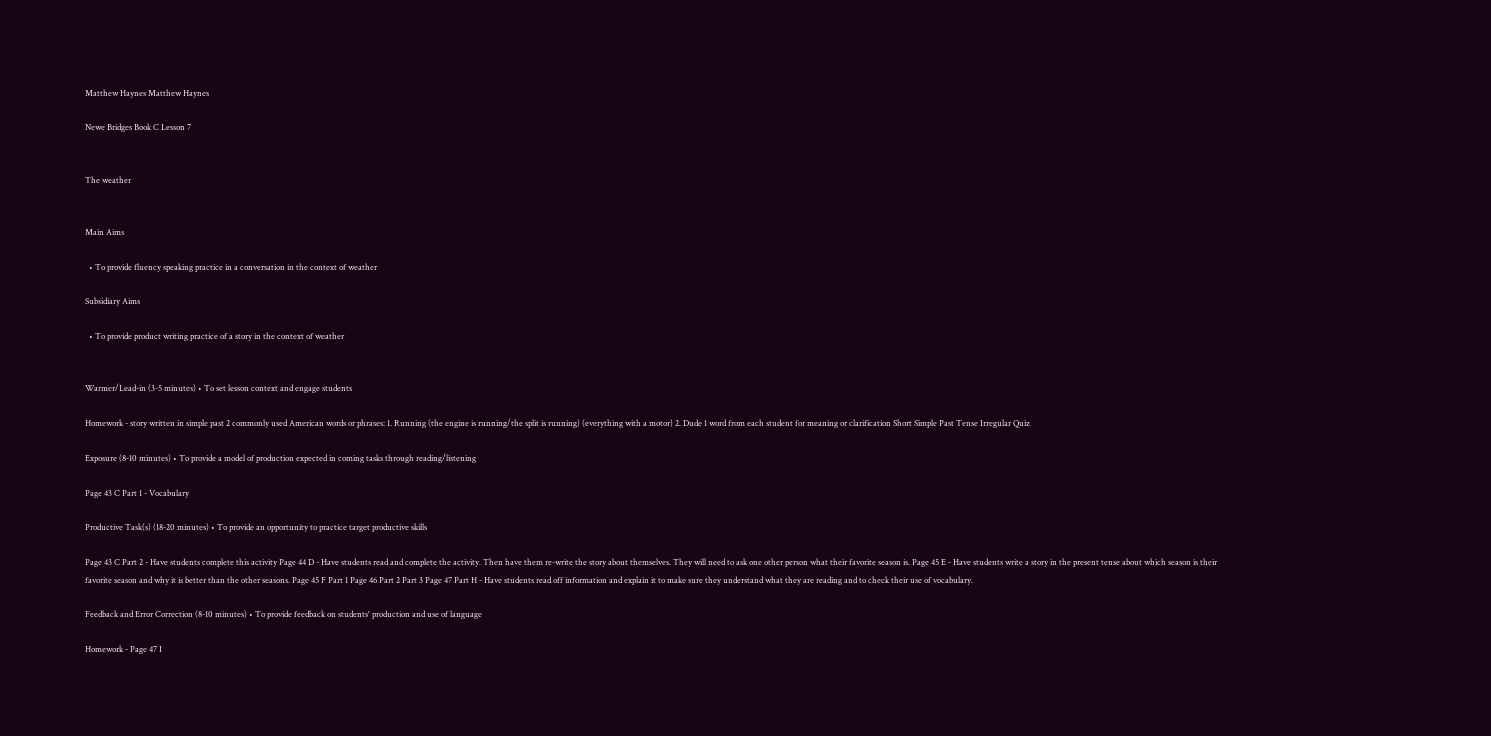Matthew Haynes Matthew Haynes

Newe Bridges Book C Lesson 7


The weather


Main Aims

  • To provide fluency speaking practice in a conversation in the context of weather

Subsidiary Aims

  • To provide product writing practice of a story in the context of weather


Warmer/Lead-in (3-5 minutes) • To set lesson context and engage students

Homework - story written in simple past 2 commonly used American words or phrases: 1. Running (the engine is running/the split is running) (everything with a motor) 2. Dude 1 word from each student for meaning or clarification Short Simple Past Tense Irregular Quiz

Exposure (8-10 minutes) • To provide a model of production expected in coming tasks through reading/listening

Page 43 C Part 1 - Vocabulary

Productive Task(s) (18-20 minutes) • To provide an opportunity to practice target productive skills

Page 43 C Part 2 - Have students complete this activity Page 44 D - Have students read and complete the activity. Then have them re-write the story about themselves. They will need to ask one other person what their favorite season is. Page 45 E - Have students write a story in the present tense about which season is their favorite season and why it is better than the other seasons. Page 45 F Part 1 Page 46 Part 2 Part 3 Page 47 Part H - Have students read off information and explain it to make sure they understand what they are reading and to check their use of vocabulary.

Feedback and Error Correction (8-10 minutes) • To provide feedback on students' production and use of language

Homework - Page 47 I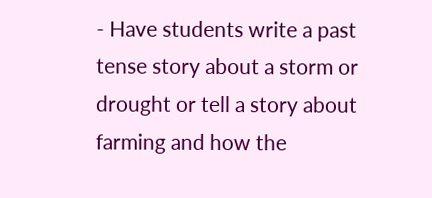- Have students write a past tense story about a storm or drought or tell a story about farming and how the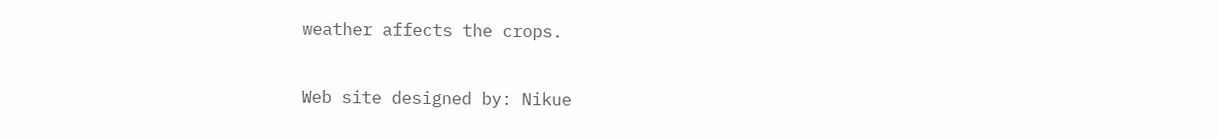weather affects the crops.

Web site designed by: Nikue